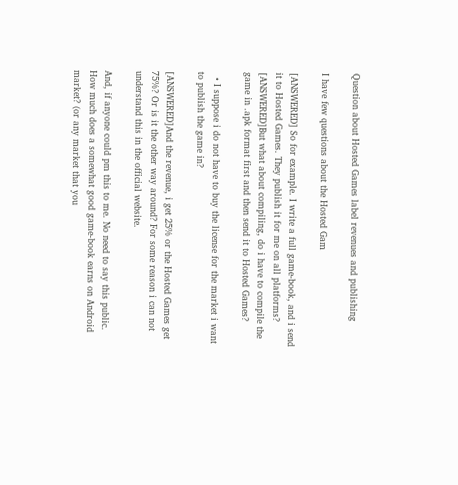Question about Hosted Games label revenues and publishing

I have few questions about the Hosted Gam

[ANSWERED] So for example. I write a full game-book, and i send it to Hosted Games. They publish it for me on all platforms?
[ANSWERED]But what about compiling, do i have to compile the game in .apk format first and then send it to Hosted Games?

  • I suppose i do not have to buy the license for the market i want to publish the game in?

[ANSWERED]And the revenue, i get 25% or the Hosted Games get 75%? Or is it the other way around? For some reason i can not understand this in the official website.

And, if anyone could pm this to me. No need to say this public. How much does a somewhat good game-book earns on Android market? (or any market that you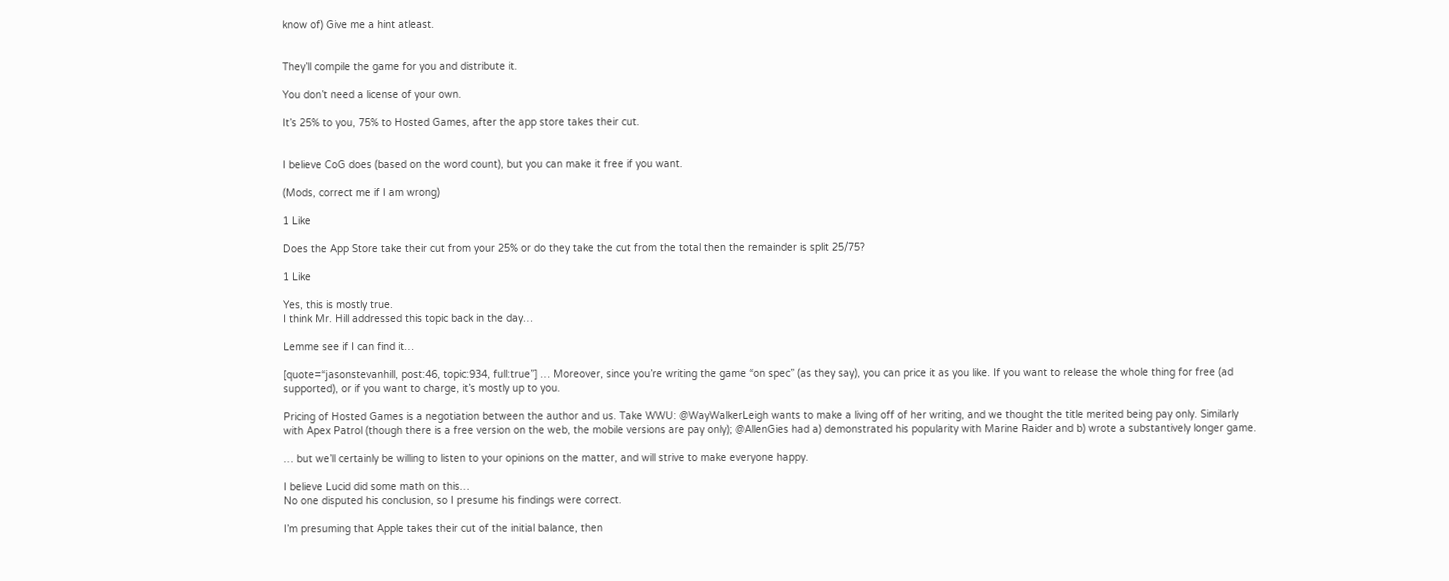know of) Give me a hint atleast.


They’ll compile the game for you and distribute it.

You don’t need a license of your own.

It’s 25% to you, 75% to Hosted Games, after the app store takes their cut.


I believe CoG does (based on the word count), but you can make it free if you want.

(Mods, correct me if I am wrong)

1 Like

Does the App Store take their cut from your 25% or do they take the cut from the total then the remainder is split 25/75?

1 Like

Yes, this is mostly true.
I think Mr. Hill addressed this topic back in the day…

Lemme see if I can find it…

[quote=“jasonstevanhill, post:46, topic:934, full:true”] … Moreover, since you’re writing the game “on spec” (as they say), you can price it as you like. If you want to release the whole thing for free (ad supported), or if you want to charge, it’s mostly up to you.

Pricing of Hosted Games is a negotiation between the author and us. Take WWU: @WayWalkerLeigh wants to make a living off of her writing, and we thought the title merited being pay only. Similarly with Apex Patrol (though there is a free version on the web, the mobile versions are pay only); @AllenGies had a) demonstrated his popularity with Marine Raider and b) wrote a substantively longer game.

… but we’ll certainly be willing to listen to your opinions on the matter, and will strive to make everyone happy.

I believe Lucid did some math on this…
No one disputed his conclusion, so I presume his findings were correct.

I’m presuming that Apple takes their cut of the initial balance, then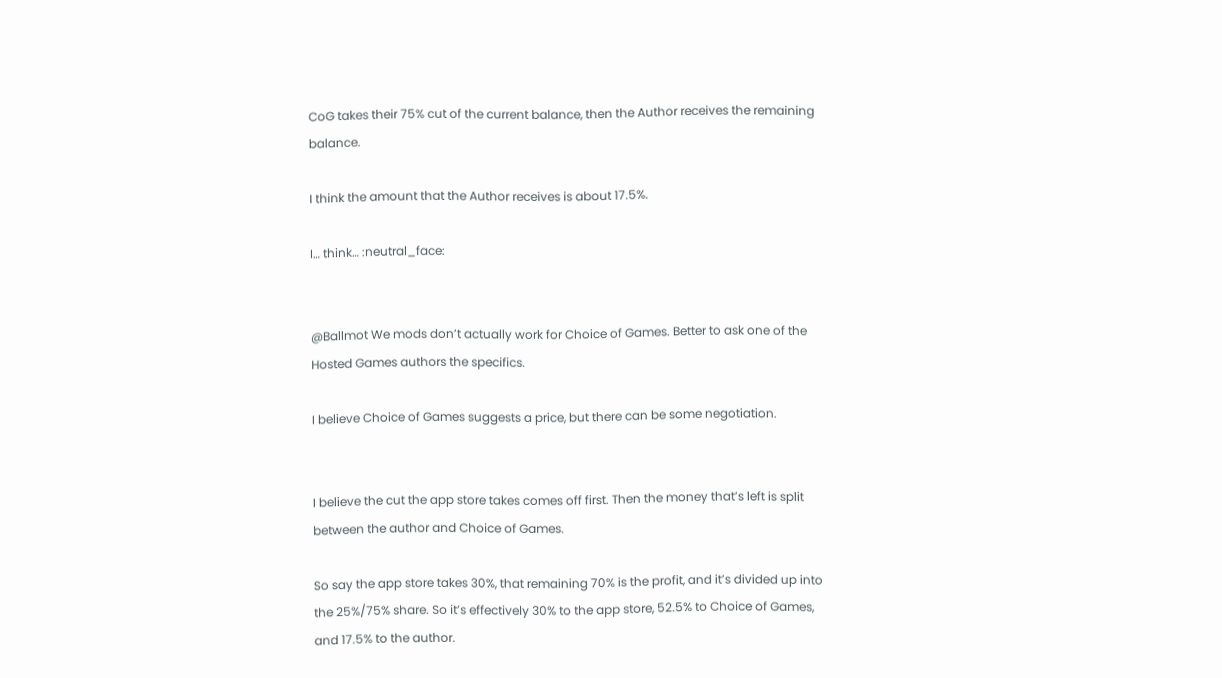CoG takes their 75% cut of the current balance, then the Author receives the remaining balance.

I think the amount that the Author receives is about 17.5%.

I… think… :neutral_face:


@Ballmot We mods don’t actually work for Choice of Games. Better to ask one of the Hosted Games authors the specifics.

I believe Choice of Games suggests a price, but there can be some negotiation.


I believe the cut the app store takes comes off first. Then the money that’s left is split between the author and Choice of Games.

So say the app store takes 30%, that remaining 70% is the profit, and it’s divided up into the 25%/75% share. So it’s effectively 30% to the app store, 52.5% to Choice of Games, and 17.5% to the author.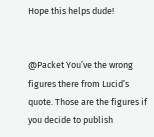Hope this helps dude!


@Packet You’ve the wrong figures there from Lucid’s quote. Those are the figures if you decide to publish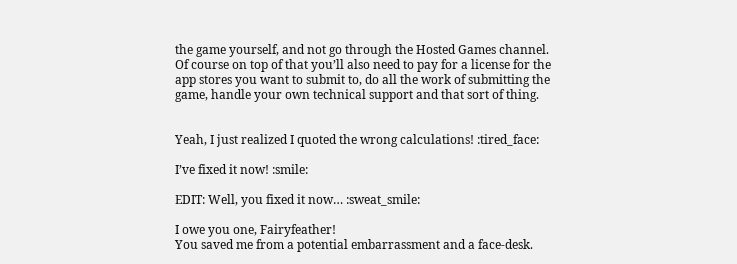the game yourself, and not go through the Hosted Games channel. Of course on top of that you’ll also need to pay for a license for the app stores you want to submit to, do all the work of submitting the game, handle your own technical support and that sort of thing.


Yeah, I just realized I quoted the wrong calculations! :tired_face:

I’ve fixed it now! :smile:

EDIT: Well, you fixed it now… :sweat_smile:

I owe you one, Fairyfeather!
You saved me from a potential embarrassment and a face-desk.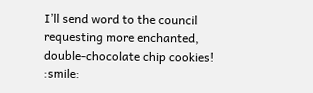I’ll send word to the council requesting more enchanted, double-chocolate chip cookies! :smile: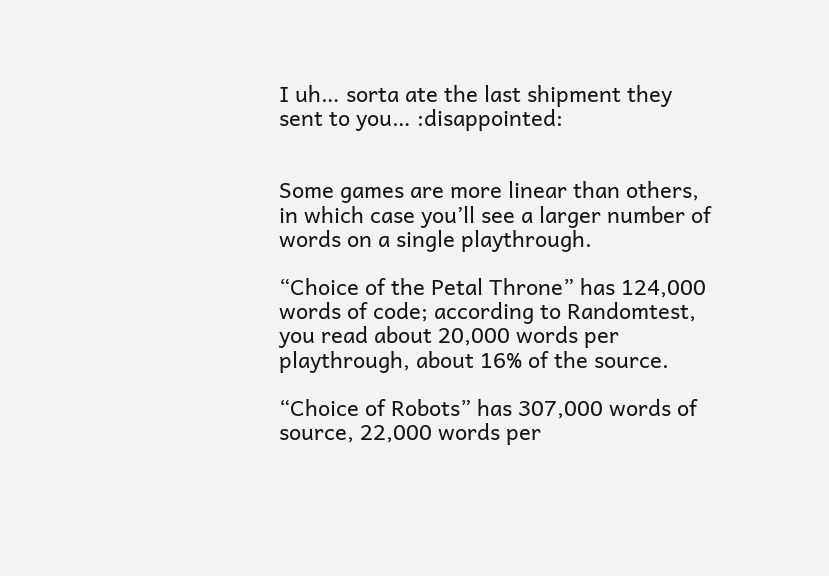I uh… sorta ate the last shipment they sent to you… :disappointed:


Some games are more linear than others, in which case you’ll see a larger number of words on a single playthrough.

“Choice of the Petal Throne” has 124,000 words of code; according to Randomtest, you read about 20,000 words per playthrough, about 16% of the source.

“Choice of Robots” has 307,000 words of source, 22,000 words per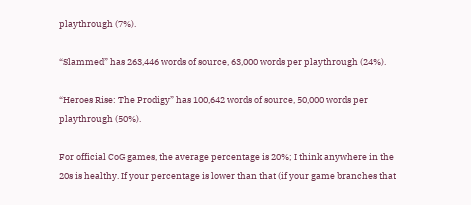playthrough (7%).

“Slammed” has 263,446 words of source, 63,000 words per playthrough (24%).

“Heroes Rise: The Prodigy” has 100,642 words of source, 50,000 words per playthrough (50%).

For official CoG games, the average percentage is 20%; I think anywhere in the 20s is healthy. If your percentage is lower than that (if your game branches that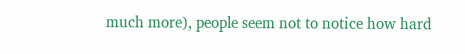much more), people seem not to notice how hard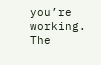you’re working. The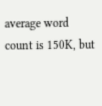average word count is 150K, but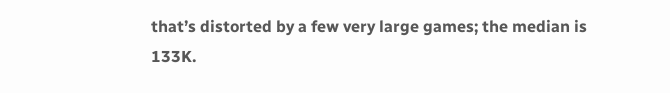that’s distorted by a few very large games; the median is 133K.